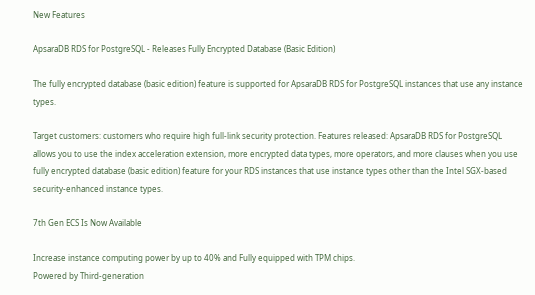New Features

ApsaraDB RDS for PostgreSQL - Releases Fully Encrypted Database (Basic Edition)

The fully encrypted database (basic edition) feature is supported for ApsaraDB RDS for PostgreSQL instances that use any instance types.

Target customers: customers who require high full-link security protection. Features released: ApsaraDB RDS for PostgreSQL allows you to use the index acceleration extension, more encrypted data types, more operators, and more clauses when you use fully encrypted database (basic edition) feature for your RDS instances that use instance types other than the Intel SGX-based security-enhanced instance types.

7th Gen ECS Is Now Available

Increase instance computing power by up to 40% and Fully equipped with TPM chips.
Powered by Third-generation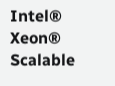Intel® Xeon® Scalable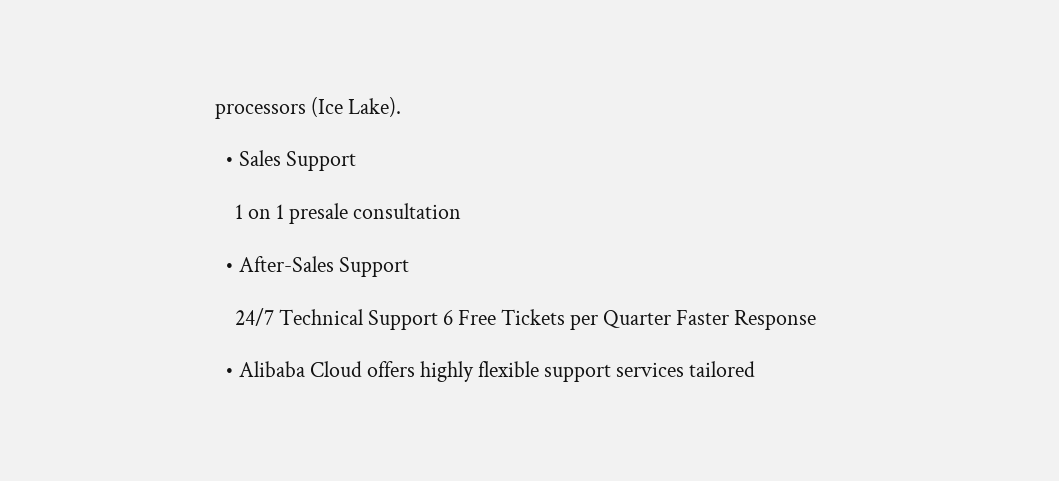processors (Ice Lake).

  • Sales Support

    1 on 1 presale consultation

  • After-Sales Support

    24/7 Technical Support 6 Free Tickets per Quarter Faster Response

  • Alibaba Cloud offers highly flexible support services tailored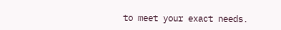to meet your exact needs.